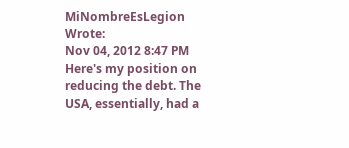MiNombreEsLegion Wrote:
Nov 04, 2012 8:47 PM
Here's my position on reducing the debt. The USA, essentially, had a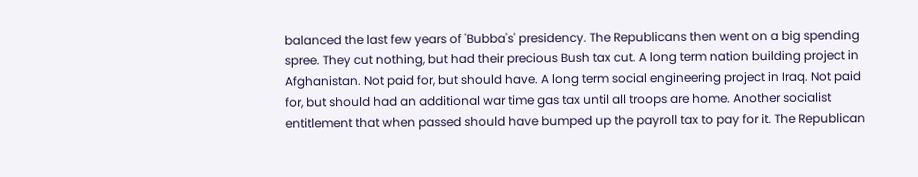balanced the last few years of 'Bubba's' presidency. The Republicans then went on a big spending spree. They cut nothing, but had their precious Bush tax cut. A long term nation building project in Afghanistan. Not paid for, but should have. A long term social engineering project in Iraq. Not paid for, but should had an additional war time gas tax until all troops are home. Another socialist entitlement that when passed should have bumped up the payroll tax to pay for it. The Republican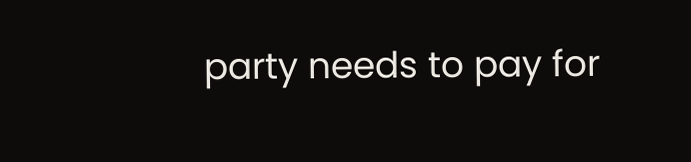party needs to pay for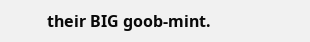their BIG goob-mint.